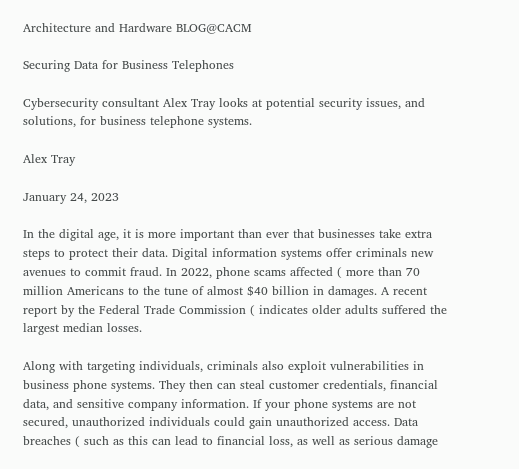Architecture and Hardware BLOG@CACM

Securing Data for Business Telephones

Cybersecurity consultant Alex Tray looks at potential security issues, and solutions, for business telephone systems.

Alex Tray

January 24, 2023

In the digital age, it is more important than ever that businesses take extra steps to protect their data. Digital information systems offer criminals new avenues to commit fraud. In 2022, phone scams affected ( more than 70 million Americans to the tune of almost $40 billion in damages. A recent report by the Federal Trade Commission ( indicates older adults suffered the largest median losses.

Along with targeting individuals, criminals also exploit vulnerabilities in business phone systems. They then can steal customer credentials, financial data, and sensitive company information. If your phone systems are not secured, unauthorized individuals could gain unauthorized access. Data breaches ( such as this can lead to financial loss, as well as serious damage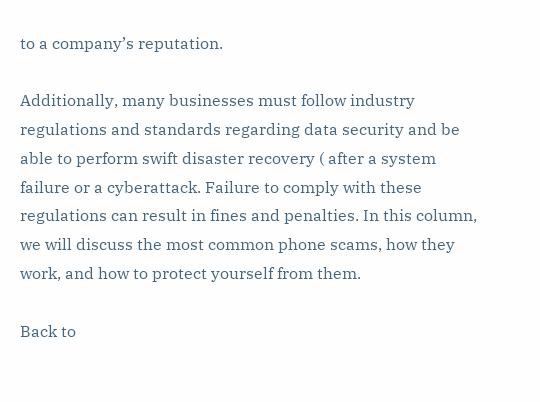to a company’s reputation.

Additionally, many businesses must follow industry regulations and standards regarding data security and be able to perform swift disaster recovery ( after a system failure or a cyberattack. Failure to comply with these regulations can result in fines and penalties. In this column, we will discuss the most common phone scams, how they work, and how to protect yourself from them.

Back to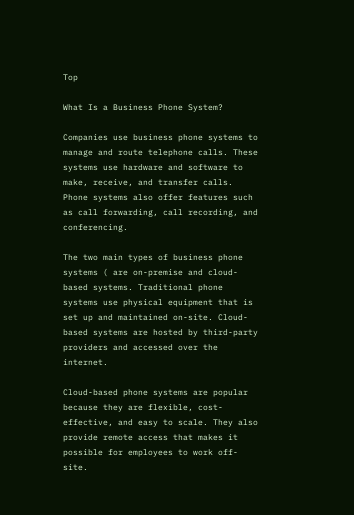Top

What Is a Business Phone System?

Companies use business phone systems to manage and route telephone calls. These systems use hardware and software to make, receive, and transfer calls. Phone systems also offer features such as call forwarding, call recording, and conferencing.

The two main types of business phone systems ( are on-premise and cloud-based systems. Traditional phone systems use physical equipment that is set up and maintained on-site. Cloud-based systems are hosted by third-party providers and accessed over the internet.

Cloud-based phone systems are popular because they are flexible, cost-effective, and easy to scale. They also provide remote access that makes it possible for employees to work off-site.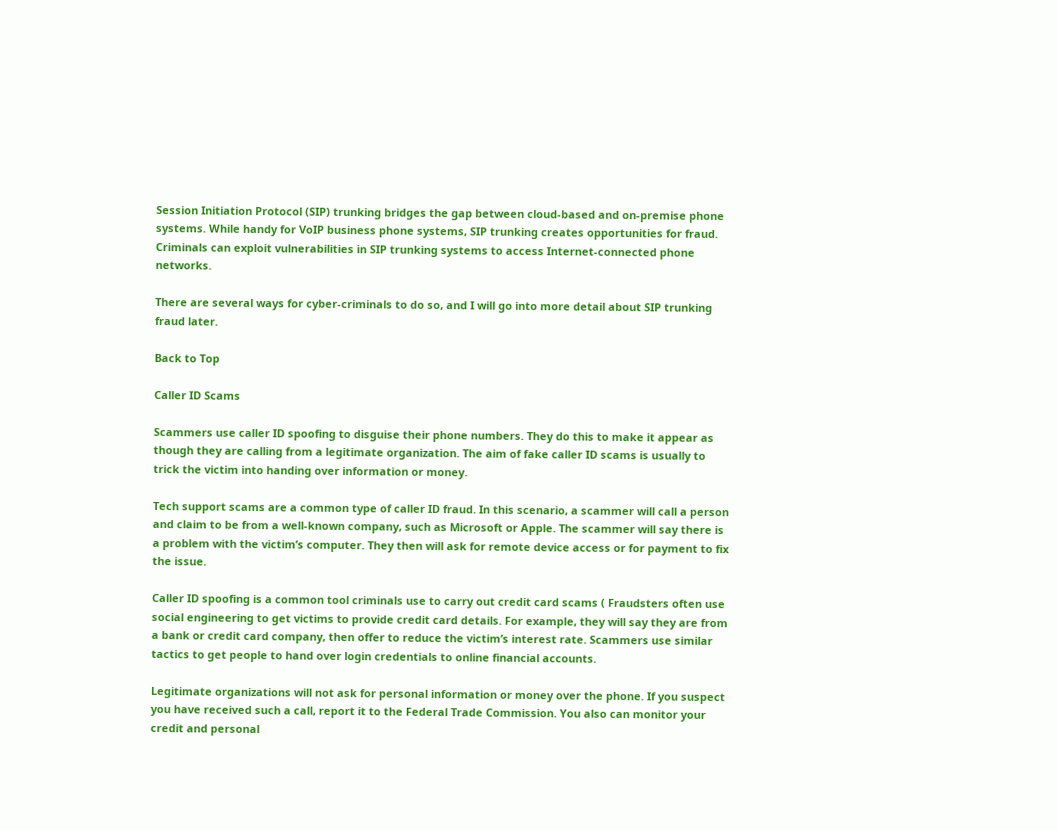Session Initiation Protocol (SIP) trunking bridges the gap between cloud-based and on-premise phone systems. While handy for VoIP business phone systems, SIP trunking creates opportunities for fraud. Criminals can exploit vulnerabilities in SIP trunking systems to access Internet-connected phone networks.

There are several ways for cyber-criminals to do so, and I will go into more detail about SIP trunking fraud later.

Back to Top

Caller ID Scams

Scammers use caller ID spoofing to disguise their phone numbers. They do this to make it appear as though they are calling from a legitimate organization. The aim of fake caller ID scams is usually to trick the victim into handing over information or money.

Tech support scams are a common type of caller ID fraud. In this scenario, a scammer will call a person and claim to be from a well-known company, such as Microsoft or Apple. The scammer will say there is a problem with the victim’s computer. They then will ask for remote device access or for payment to fix the issue.

Caller ID spoofing is a common tool criminals use to carry out credit card scams ( Fraudsters often use social engineering to get victims to provide credit card details. For example, they will say they are from a bank or credit card company, then offer to reduce the victim’s interest rate. Scammers use similar tactics to get people to hand over login credentials to online financial accounts.

Legitimate organizations will not ask for personal information or money over the phone. If you suspect you have received such a call, report it to the Federal Trade Commission. You also can monitor your credit and personal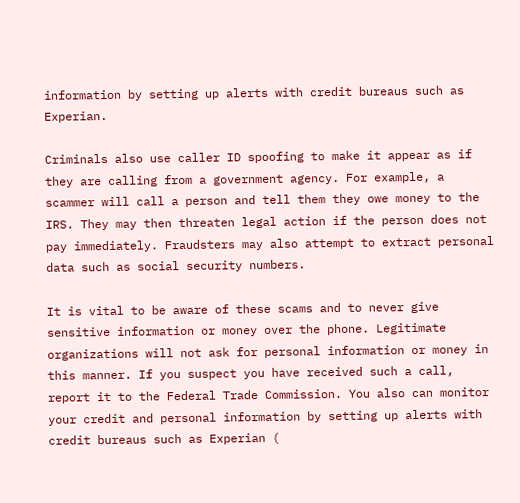information by setting up alerts with credit bureaus such as Experian.

Criminals also use caller ID spoofing to make it appear as if they are calling from a government agency. For example, a scammer will call a person and tell them they owe money to the IRS. They may then threaten legal action if the person does not pay immediately. Fraudsters may also attempt to extract personal data such as social security numbers.

It is vital to be aware of these scams and to never give sensitive information or money over the phone. Legitimate organizations will not ask for personal information or money in this manner. If you suspect you have received such a call, report it to the Federal Trade Commission. You also can monitor your credit and personal information by setting up alerts with credit bureaus such as Experian (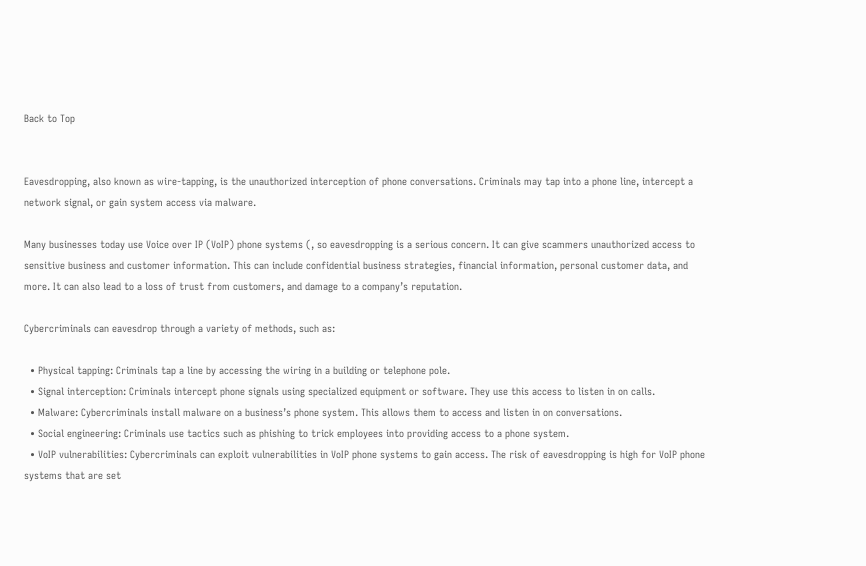Back to Top


Eavesdropping, also known as wire-tapping, is the unauthorized interception of phone conversations. Criminals may tap into a phone line, intercept a network signal, or gain system access via malware.

Many businesses today use Voice over IP (VoIP) phone systems (, so eavesdropping is a serious concern. It can give scammers unauthorized access to sensitive business and customer information. This can include confidential business strategies, financial information, personal customer data, and more. It can also lead to a loss of trust from customers, and damage to a company’s reputation.

Cybercriminals can eavesdrop through a variety of methods, such as:

  • Physical tapping: Criminals tap a line by accessing the wiring in a building or telephone pole.
  • Signal interception: Criminals intercept phone signals using specialized equipment or software. They use this access to listen in on calls.
  • Malware: Cybercriminals install malware on a business’s phone system. This allows them to access and listen in on conversations.
  • Social engineering: Criminals use tactics such as phishing to trick employees into providing access to a phone system.
  • VoIP vulnerabilities: Cybercriminals can exploit vulnerabilities in VoIP phone systems to gain access. The risk of eavesdropping is high for VoIP phone systems that are set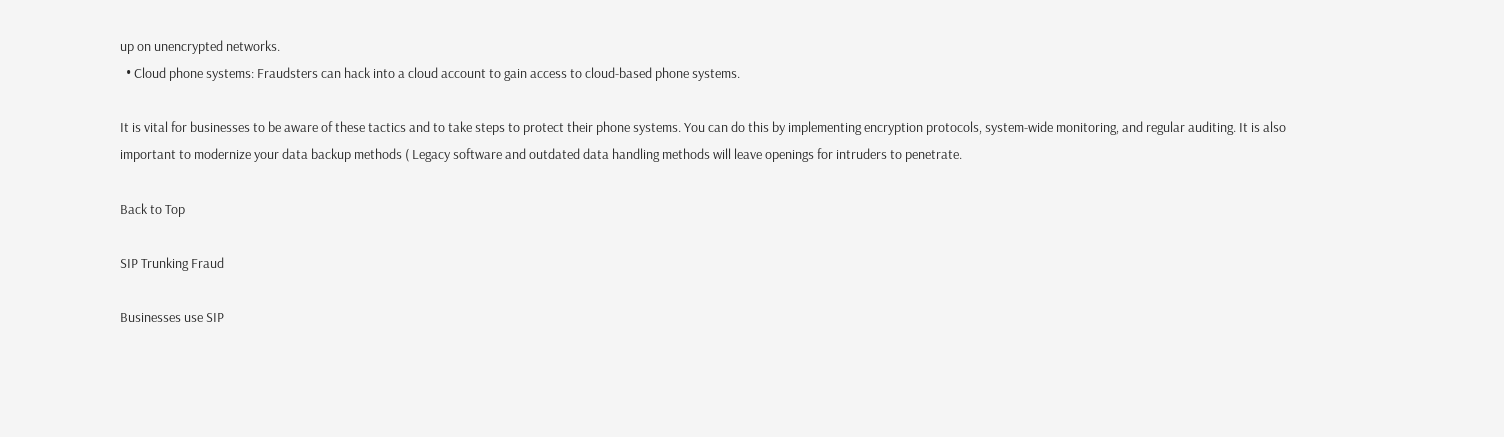up on unencrypted networks.
  • Cloud phone systems: Fraudsters can hack into a cloud account to gain access to cloud-based phone systems.

It is vital for businesses to be aware of these tactics and to take steps to protect their phone systems. You can do this by implementing encryption protocols, system-wide monitoring, and regular auditing. It is also important to modernize your data backup methods ( Legacy software and outdated data handling methods will leave openings for intruders to penetrate.

Back to Top

SIP Trunking Fraud

Businesses use SIP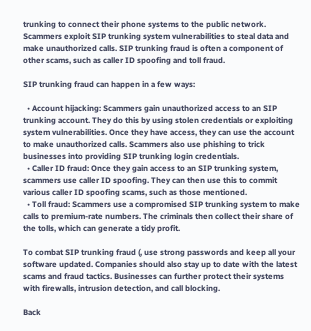trunking to connect their phone systems to the public network. Scammers exploit SIP trunking system vulnerabilities to steal data and make unauthorized calls. SIP trunking fraud is often a component of other scams, such as caller ID spoofing and toll fraud.

SIP trunking fraud can happen in a few ways:

  • Account hijacking: Scammers gain unauthorized access to an SIP trunking account. They do this by using stolen credentials or exploiting system vulnerabilities. Once they have access, they can use the account to make unauthorized calls. Scammers also use phishing to trick businesses into providing SIP trunking login credentials.
  • Caller ID fraud: Once they gain access to an SIP trunking system, scammers use caller ID spoofing. They can then use this to commit various caller ID spoofing scams, such as those mentioned.
  • Toll fraud: Scammers use a compromised SIP trunking system to make calls to premium-rate numbers. The criminals then collect their share of the tolls, which can generate a tidy profit.

To combat SIP trunking fraud (, use strong passwords and keep all your software updated. Companies should also stay up to date with the latest scams and fraud tactics. Businesses can further protect their systems with firewalls, intrusion detection, and call blocking.

Back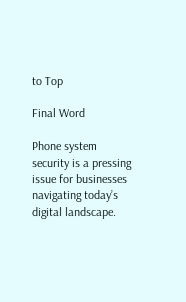to Top

Final Word

Phone system security is a pressing issue for businesses navigating today’s digital landscape.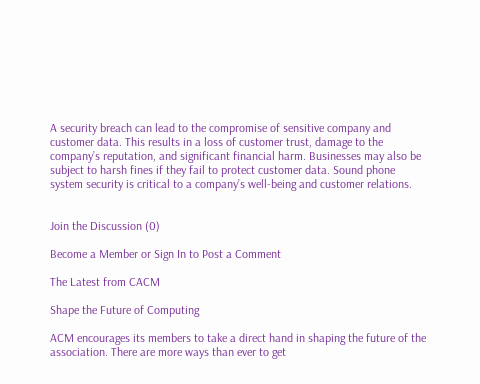A security breach can lead to the compromise of sensitive company and customer data. This results in a loss of customer trust, damage to the company’s reputation, and significant financial harm. Businesses may also be subject to harsh fines if they fail to protect customer data. Sound phone system security is critical to a company’s well-being and customer relations.


Join the Discussion (0)

Become a Member or Sign In to Post a Comment

The Latest from CACM

Shape the Future of Computing

ACM encourages its members to take a direct hand in shaping the future of the association. There are more ways than ever to get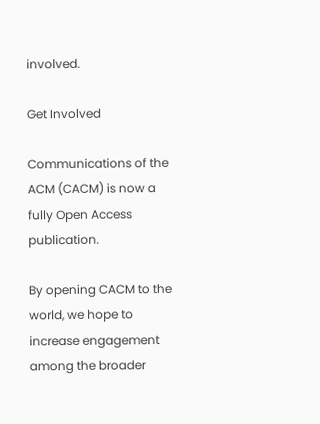involved.

Get Involved

Communications of the ACM (CACM) is now a fully Open Access publication.

By opening CACM to the world, we hope to increase engagement among the broader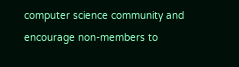computer science community and encourage non-members to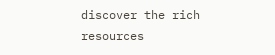discover the rich resources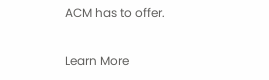ACM has to offer.

Learn More